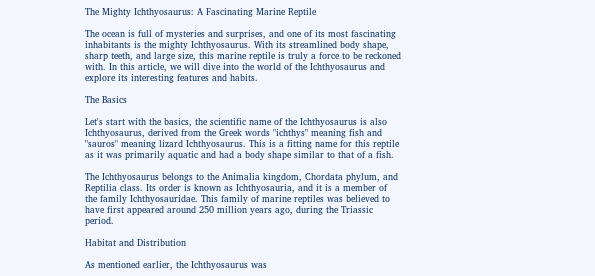The Mighty Ichthyosaurus: A Fascinating Marine Reptile

The ocean is full of mysteries and surprises, and one of its most fascinating inhabitants is the mighty Ichthyosaurus. With its streamlined body shape, sharp teeth, and large size, this marine reptile is truly a force to be reckoned with. In this article, we will dive into the world of the Ichthyosaurus and explore its interesting features and habits.

The Basics

Let's start with the basics, the scientific name of the Ichthyosaurus is also Ichthyosaurus, derived from the Greek words "ichthys" meaning fish and "sauros" meaning lizard Ichthyosaurus. This is a fitting name for this reptile as it was primarily aquatic and had a body shape similar to that of a fish.

The Ichthyosaurus belongs to the Animalia kingdom, Chordata phylum, and Reptilia class. Its order is known as Ichthyosauria, and it is a member of the family Ichthyosauridae. This family of marine reptiles was believed to have first appeared around 250 million years ago, during the Triassic period.

Habitat and Distribution

As mentioned earlier, the Ichthyosaurus was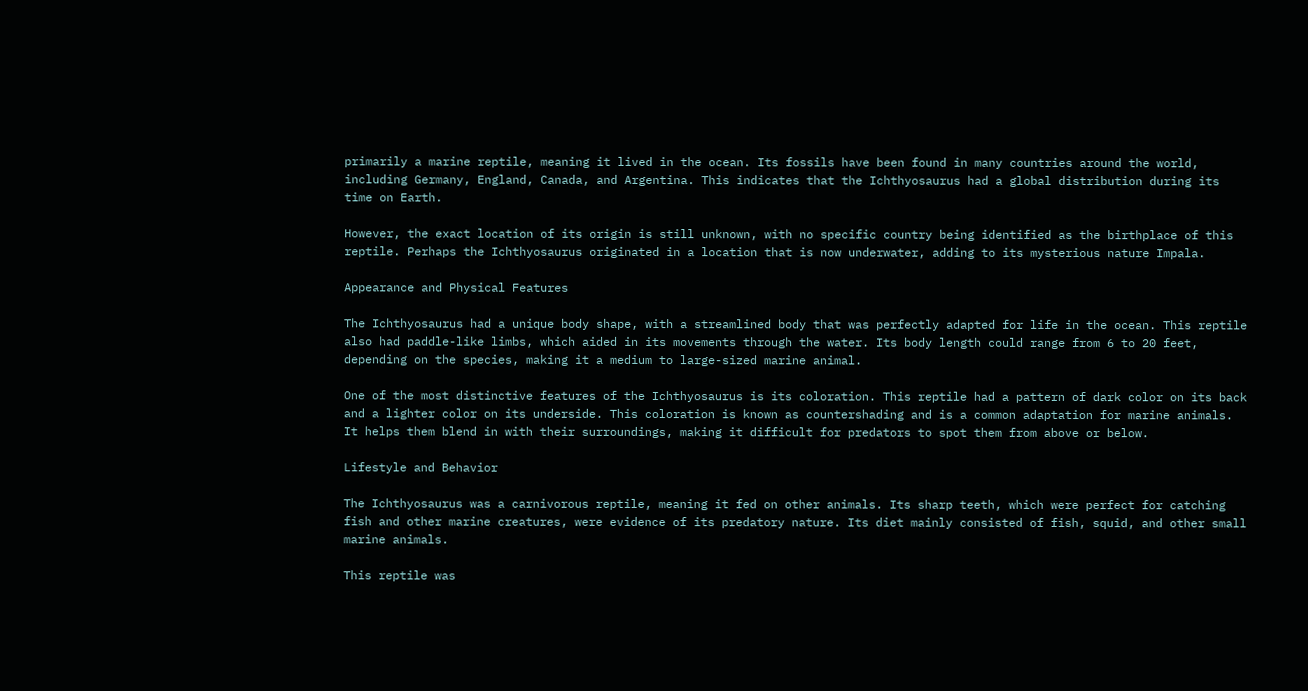primarily a marine reptile, meaning it lived in the ocean. Its fossils have been found in many countries around the world, including Germany, England, Canada, and Argentina. This indicates that the Ichthyosaurus had a global distribution during its time on Earth.

However, the exact location of its origin is still unknown, with no specific country being identified as the birthplace of this reptile. Perhaps the Ichthyosaurus originated in a location that is now underwater, adding to its mysterious nature Impala.

Appearance and Physical Features

The Ichthyosaurus had a unique body shape, with a streamlined body that was perfectly adapted for life in the ocean. This reptile also had paddle-like limbs, which aided in its movements through the water. Its body length could range from 6 to 20 feet, depending on the species, making it a medium to large-sized marine animal.

One of the most distinctive features of the Ichthyosaurus is its coloration. This reptile had a pattern of dark color on its back and a lighter color on its underside. This coloration is known as countershading and is a common adaptation for marine animals. It helps them blend in with their surroundings, making it difficult for predators to spot them from above or below.

Lifestyle and Behavior

The Ichthyosaurus was a carnivorous reptile, meaning it fed on other animals. Its sharp teeth, which were perfect for catching fish and other marine creatures, were evidence of its predatory nature. Its diet mainly consisted of fish, squid, and other small marine animals.

This reptile was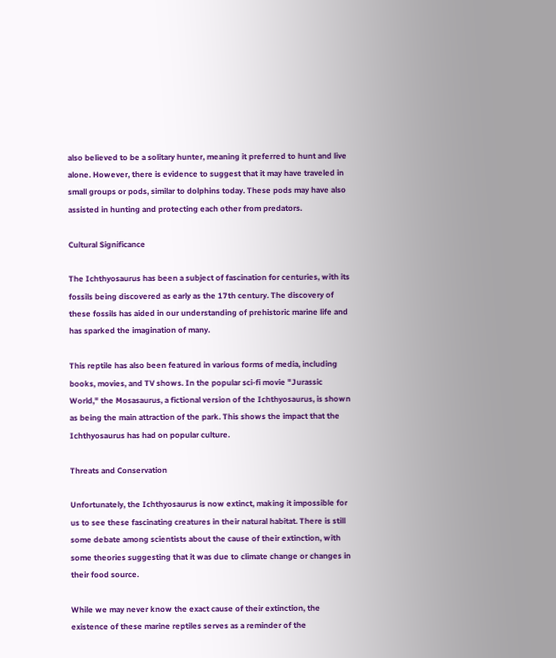also believed to be a solitary hunter, meaning it preferred to hunt and live alone. However, there is evidence to suggest that it may have traveled in small groups or pods, similar to dolphins today. These pods may have also assisted in hunting and protecting each other from predators.

Cultural Significance

The Ichthyosaurus has been a subject of fascination for centuries, with its fossils being discovered as early as the 17th century. The discovery of these fossils has aided in our understanding of prehistoric marine life and has sparked the imagination of many.

This reptile has also been featured in various forms of media, including books, movies, and TV shows. In the popular sci-fi movie "Jurassic World," the Mosasaurus, a fictional version of the Ichthyosaurus, is shown as being the main attraction of the park. This shows the impact that the Ichthyosaurus has had on popular culture.

Threats and Conservation

Unfortunately, the Ichthyosaurus is now extinct, making it impossible for us to see these fascinating creatures in their natural habitat. There is still some debate among scientists about the cause of their extinction, with some theories suggesting that it was due to climate change or changes in their food source.

While we may never know the exact cause of their extinction, the existence of these marine reptiles serves as a reminder of the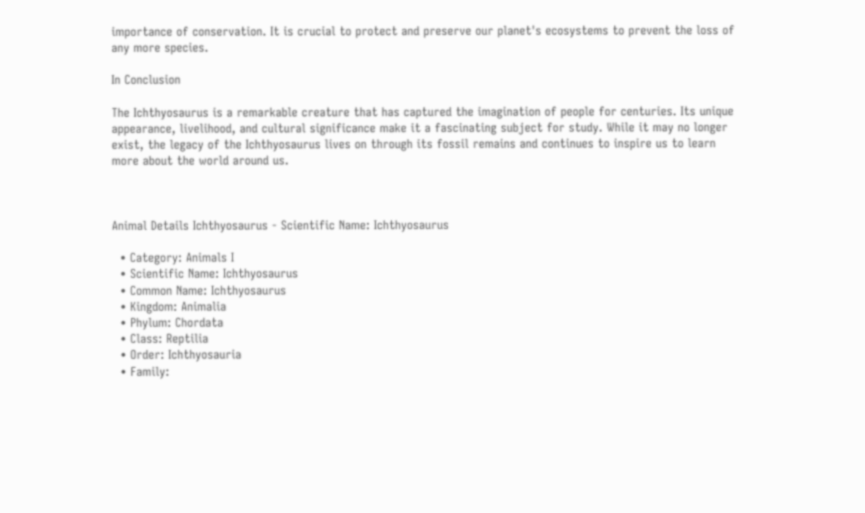importance of conservation. It is crucial to protect and preserve our planet's ecosystems to prevent the loss of any more species.

In Conclusion

The Ichthyosaurus is a remarkable creature that has captured the imagination of people for centuries. Its unique appearance, livelihood, and cultural significance make it a fascinating subject for study. While it may no longer exist, the legacy of the Ichthyosaurus lives on through its fossil remains and continues to inspire us to learn more about the world around us.



Animal Details Ichthyosaurus - Scientific Name: Ichthyosaurus

  • Category: Animals I
  • Scientific Name: Ichthyosaurus
  • Common Name: Ichthyosaurus
  • Kingdom: Animalia
  • Phylum: Chordata
  • Class: Reptilia
  • Order: Ichthyosauria
  • Family: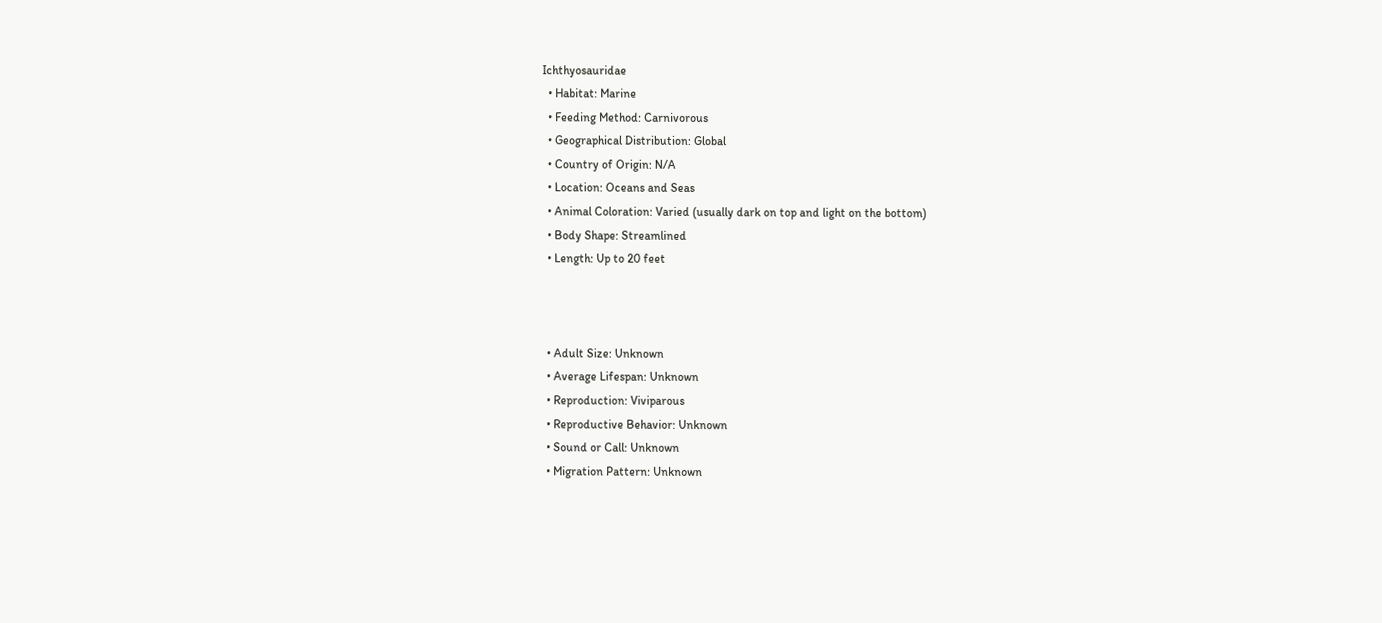Ichthyosauridae
  • Habitat: Marine
  • Feeding Method: Carnivorous
  • Geographical Distribution: Global
  • Country of Origin: N/A
  • Location: Oceans and Seas
  • Animal Coloration: Varied (usually dark on top and light on the bottom)
  • Body Shape: Streamlined
  • Length: Up to 20 feet



  • Adult Size: Unknown
  • Average Lifespan: Unknown
  • Reproduction: Viviparous
  • Reproductive Behavior: Unknown
  • Sound or Call: Unknown
  • Migration Pattern: Unknown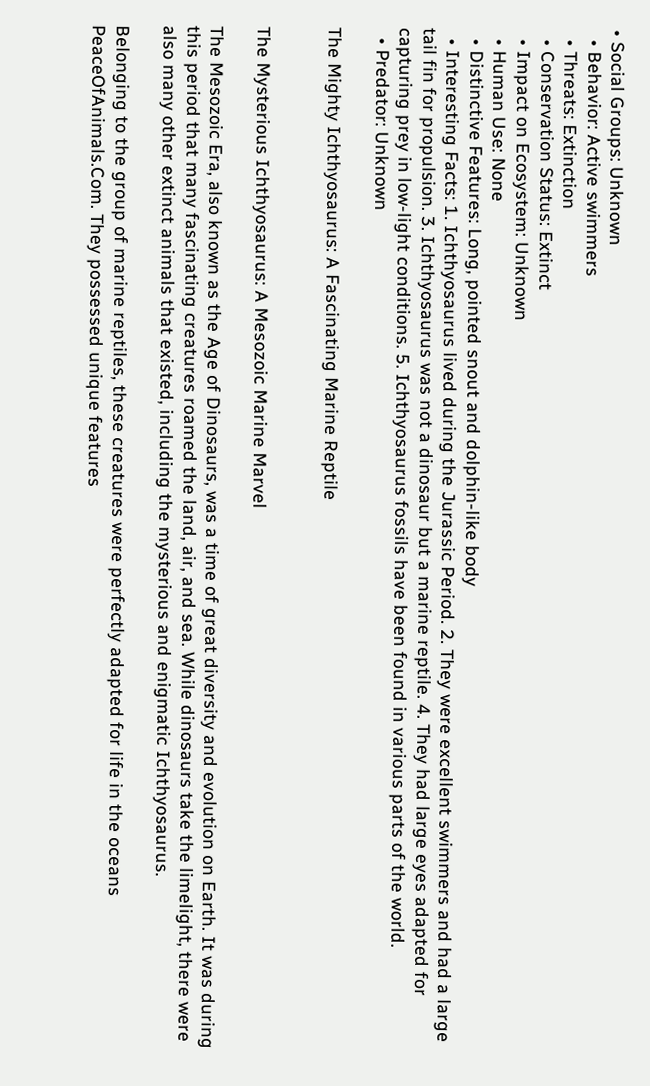• Social Groups: Unknown
  • Behavior: Active swimmers
  • Threats: Extinction
  • Conservation Status: Extinct
  • Impact on Ecosystem: Unknown
  • Human Use: None
  • Distinctive Features: Long, pointed snout and dolphin-like body
  • Interesting Facts: 1. Ichthyosaurus lived during the Jurassic Period. 2. They were excellent swimmers and had a large tail fin for propulsion. 3. Ichthyosaurus was not a dinosaur but a marine reptile. 4. They had large eyes adapted for capturing prey in low-light conditions. 5. Ichthyosaurus fossils have been found in various parts of the world.
  • Predator: Unknown

The Mighty Ichthyosaurus: A Fascinating Marine Reptile


The Mysterious Ichthyosaurus: A Mesozoic Marine Marvel

The Mesozoic Era, also known as the Age of Dinosaurs, was a time of great diversity and evolution on Earth. It was during this period that many fascinating creatures roamed the land, air, and sea. While dinosaurs take the limelight, there were also many other extinct animals that existed, including the mysterious and enigmatic Ichthyosaurus.

Belonging to the group of marine reptiles, these creatures were perfectly adapted for life in the oceans PeaceOfAnimals.Com. They possessed unique features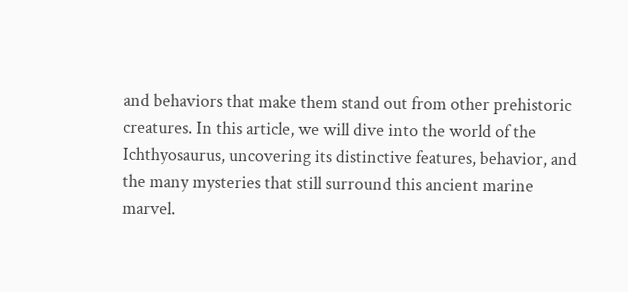and behaviors that make them stand out from other prehistoric creatures. In this article, we will dive into the world of the Ichthyosaurus, uncovering its distinctive features, behavior, and the many mysteries that still surround this ancient marine marvel.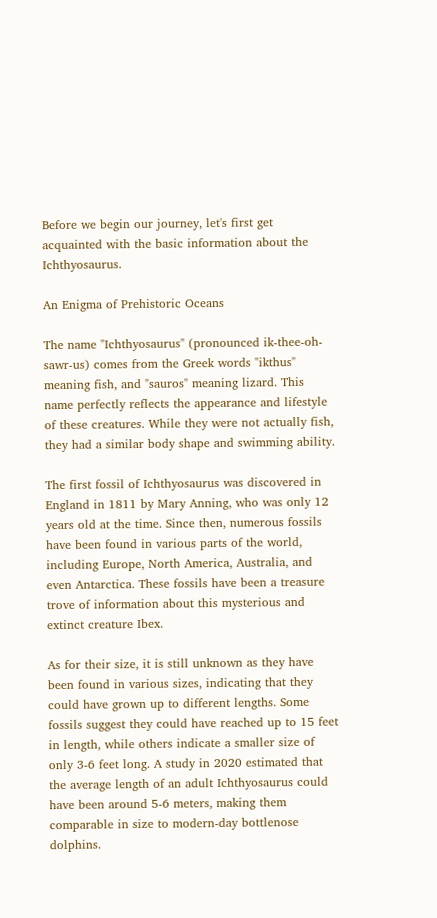Before we begin our journey, let's first get acquainted with the basic information about the Ichthyosaurus.

An Enigma of Prehistoric Oceans

The name "Ichthyosaurus" (pronounced ik-thee-oh-sawr-us) comes from the Greek words "ikthus" meaning fish, and "sauros" meaning lizard. This name perfectly reflects the appearance and lifestyle of these creatures. While they were not actually fish, they had a similar body shape and swimming ability.

The first fossil of Ichthyosaurus was discovered in England in 1811 by Mary Anning, who was only 12 years old at the time. Since then, numerous fossils have been found in various parts of the world, including Europe, North America, Australia, and even Antarctica. These fossils have been a treasure trove of information about this mysterious and extinct creature Ibex.

As for their size, it is still unknown as they have been found in various sizes, indicating that they could have grown up to different lengths. Some fossils suggest they could have reached up to 15 feet in length, while others indicate a smaller size of only 3-6 feet long. A study in 2020 estimated that the average length of an adult Ichthyosaurus could have been around 5-6 meters, making them comparable in size to modern-day bottlenose dolphins.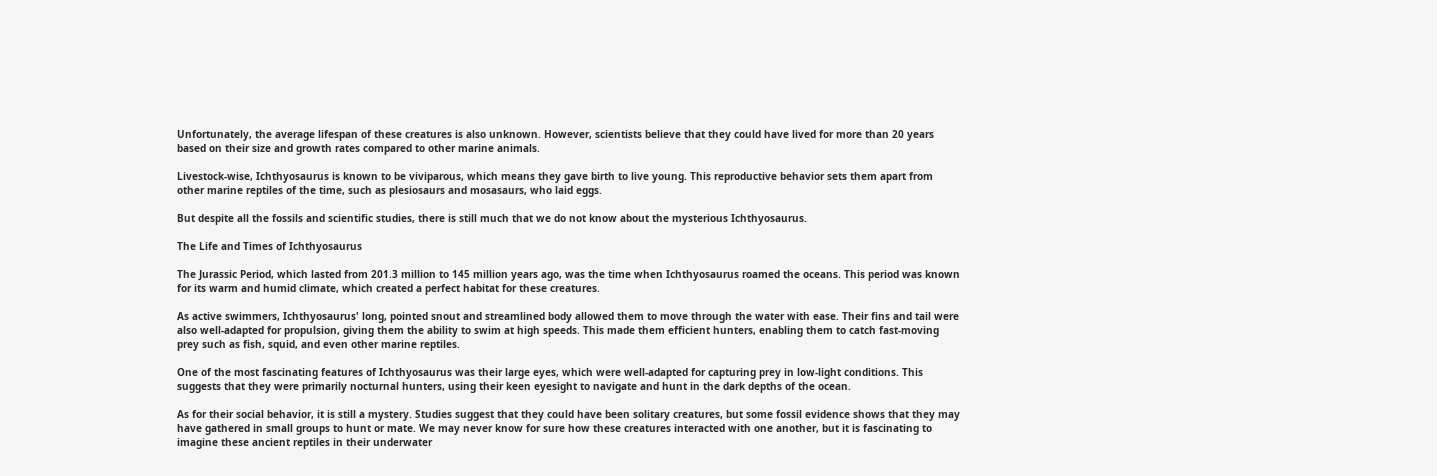Unfortunately, the average lifespan of these creatures is also unknown. However, scientists believe that they could have lived for more than 20 years based on their size and growth rates compared to other marine animals.

Livestock-wise, Ichthyosaurus is known to be viviparous, which means they gave birth to live young. This reproductive behavior sets them apart from other marine reptiles of the time, such as plesiosaurs and mosasaurs, who laid eggs.

But despite all the fossils and scientific studies, there is still much that we do not know about the mysterious Ichthyosaurus.

The Life and Times of Ichthyosaurus

The Jurassic Period, which lasted from 201.3 million to 145 million years ago, was the time when Ichthyosaurus roamed the oceans. This period was known for its warm and humid climate, which created a perfect habitat for these creatures.

As active swimmers, Ichthyosaurus' long, pointed snout and streamlined body allowed them to move through the water with ease. Their fins and tail were also well-adapted for propulsion, giving them the ability to swim at high speeds. This made them efficient hunters, enabling them to catch fast-moving prey such as fish, squid, and even other marine reptiles.

One of the most fascinating features of Ichthyosaurus was their large eyes, which were well-adapted for capturing prey in low-light conditions. This suggests that they were primarily nocturnal hunters, using their keen eyesight to navigate and hunt in the dark depths of the ocean.

As for their social behavior, it is still a mystery. Studies suggest that they could have been solitary creatures, but some fossil evidence shows that they may have gathered in small groups to hunt or mate. We may never know for sure how these creatures interacted with one another, but it is fascinating to imagine these ancient reptiles in their underwater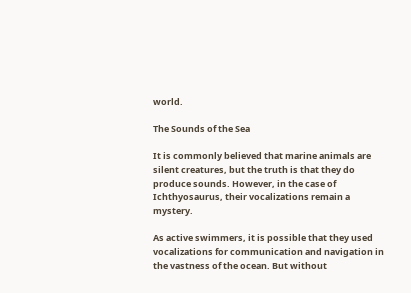world.

The Sounds of the Sea

It is commonly believed that marine animals are silent creatures, but the truth is that they do produce sounds. However, in the case of Ichthyosaurus, their vocalizations remain a mystery.

As active swimmers, it is possible that they used vocalizations for communication and navigation in the vastness of the ocean. But without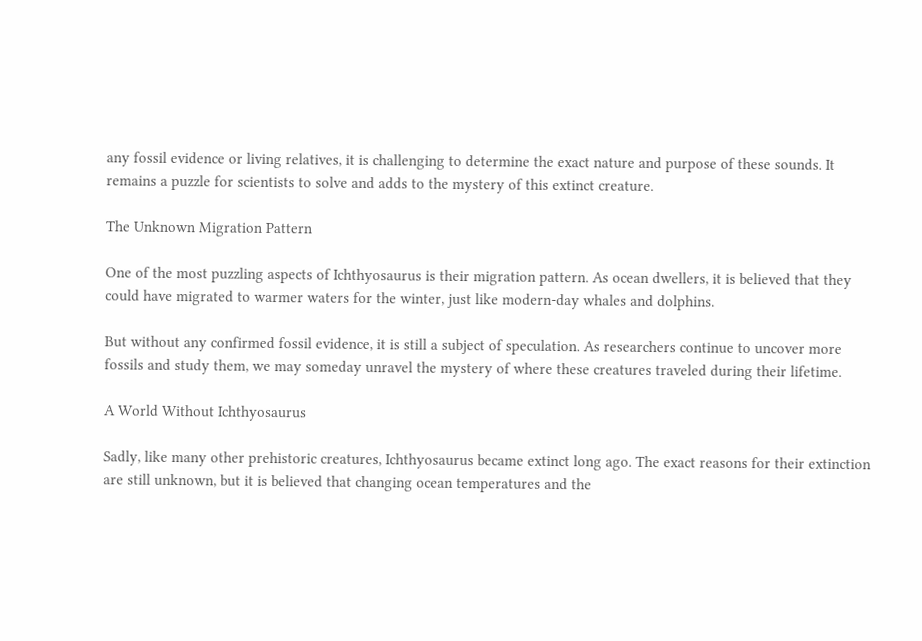any fossil evidence or living relatives, it is challenging to determine the exact nature and purpose of these sounds. It remains a puzzle for scientists to solve and adds to the mystery of this extinct creature.

The Unknown Migration Pattern

One of the most puzzling aspects of Ichthyosaurus is their migration pattern. As ocean dwellers, it is believed that they could have migrated to warmer waters for the winter, just like modern-day whales and dolphins.

But without any confirmed fossil evidence, it is still a subject of speculation. As researchers continue to uncover more fossils and study them, we may someday unravel the mystery of where these creatures traveled during their lifetime.

A World Without Ichthyosaurus

Sadly, like many other prehistoric creatures, Ichthyosaurus became extinct long ago. The exact reasons for their extinction are still unknown, but it is believed that changing ocean temperatures and the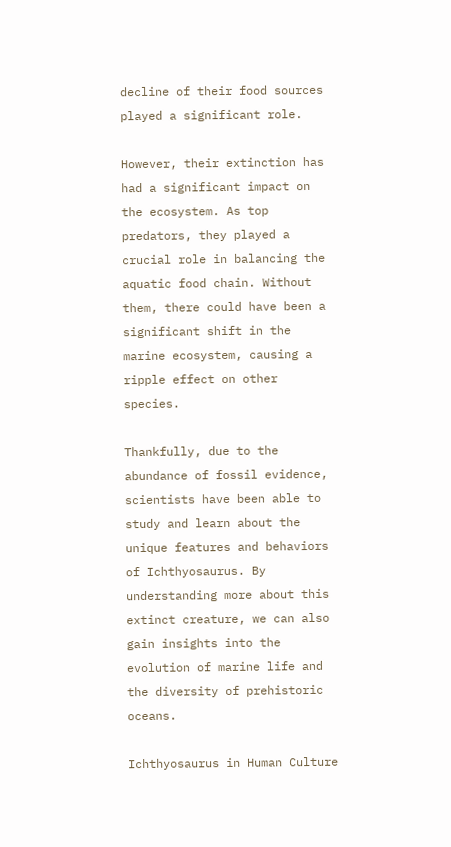decline of their food sources played a significant role.

However, their extinction has had a significant impact on the ecosystem. As top predators, they played a crucial role in balancing the aquatic food chain. Without them, there could have been a significant shift in the marine ecosystem, causing a ripple effect on other species.

Thankfully, due to the abundance of fossil evidence, scientists have been able to study and learn about the unique features and behaviors of Ichthyosaurus. By understanding more about this extinct creature, we can also gain insights into the evolution of marine life and the diversity of prehistoric oceans.

Ichthyosaurus in Human Culture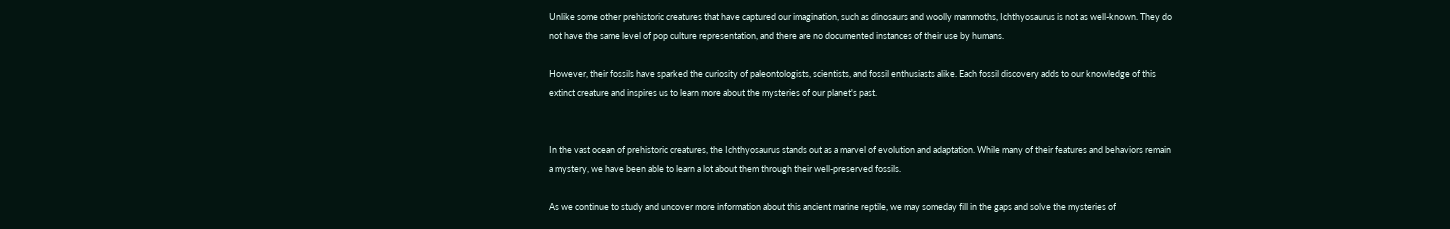Unlike some other prehistoric creatures that have captured our imagination, such as dinosaurs and woolly mammoths, Ichthyosaurus is not as well-known. They do not have the same level of pop culture representation, and there are no documented instances of their use by humans.

However, their fossils have sparked the curiosity of paleontologists, scientists, and fossil enthusiasts alike. Each fossil discovery adds to our knowledge of this extinct creature and inspires us to learn more about the mysteries of our planet's past.


In the vast ocean of prehistoric creatures, the Ichthyosaurus stands out as a marvel of evolution and adaptation. While many of their features and behaviors remain a mystery, we have been able to learn a lot about them through their well-preserved fossils.

As we continue to study and uncover more information about this ancient marine reptile, we may someday fill in the gaps and solve the mysteries of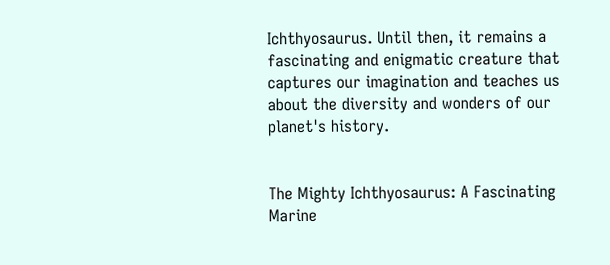Ichthyosaurus. Until then, it remains a fascinating and enigmatic creature that captures our imagination and teaches us about the diversity and wonders of our planet's history.


The Mighty Ichthyosaurus: A Fascinating Marine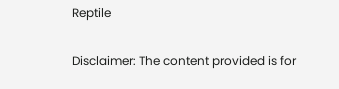Reptile

Disclaimer: The content provided is for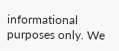informational purposes only. We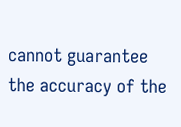cannot guarantee the accuracy of the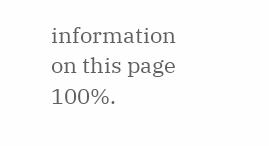information on this page 100%.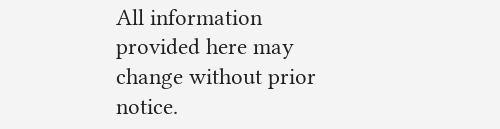All information provided here may change without prior notice.